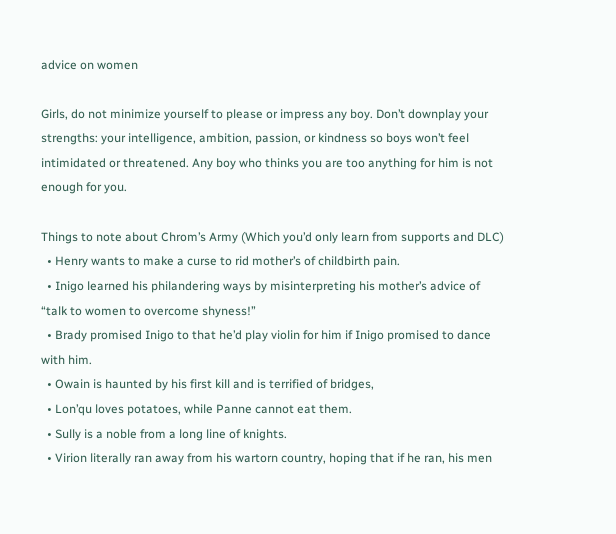advice on women

Girls, do not minimize yourself to please or impress any boy. Don’t downplay your strengths: your intelligence, ambition, passion, or kindness so boys won’t feel intimidated or threatened. Any boy who thinks you are too anything for him is not enough for you.

Things to note about Chrom’s Army (Which you’d only learn from supports and DLC)
  • Henry wants to make a curse to rid mother’s of childbirth pain.
  • Inigo learned his philandering ways by misinterpreting his mother’s advice of “talk to women to overcome shyness!”
  • Brady promised Inigo to that he’d play violin for him if Inigo promised to dance with him.
  • Owain is haunted by his first kill and is terrified of bridges,
  • Lon’qu loves potatoes, while Panne cannot eat them.
  • Sully is a noble from a long line of knights.
  • Virion literally ran away from his wartorn country, hoping that if he ran, his men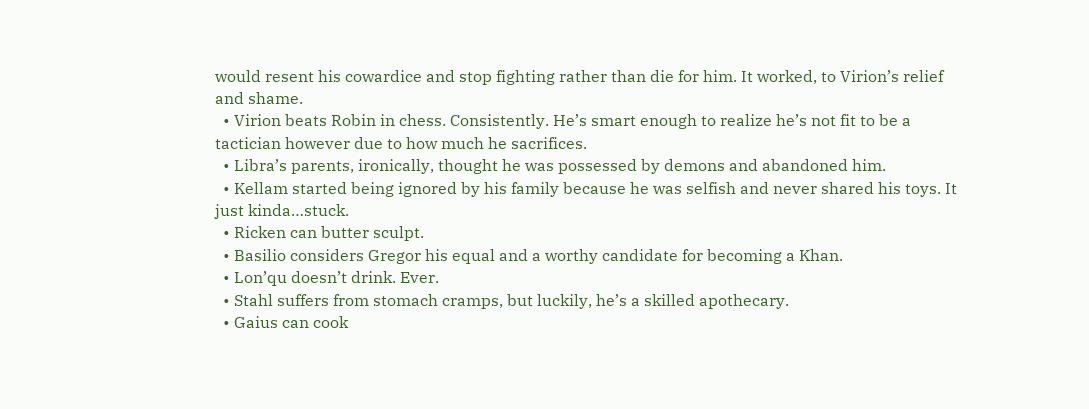would resent his cowardice and stop fighting rather than die for him. It worked, to Virion’s relief and shame.
  • Virion beats Robin in chess. Consistently. He’s smart enough to realize he’s not fit to be a tactician however due to how much he sacrifices.
  • Libra’s parents, ironically, thought he was possessed by demons and abandoned him.
  • Kellam started being ignored by his family because he was selfish and never shared his toys. It just kinda…stuck.
  • Ricken can butter sculpt.
  • Basilio considers Gregor his equal and a worthy candidate for becoming a Khan.
  • Lon’qu doesn’t drink. Ever.
  • Stahl suffers from stomach cramps, but luckily, he’s a skilled apothecary.
  • Gaius can cook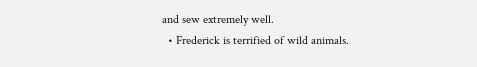and sew extremely well.
  • Frederick is terrified of wild animals.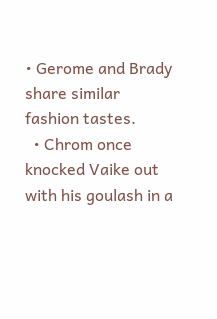• Gerome and Brady share similar fashion tastes.
  • Chrom once knocked Vaike out with his goulash in a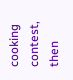cooking contest, then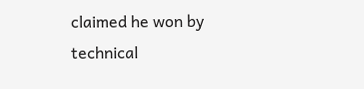claimed he won by technical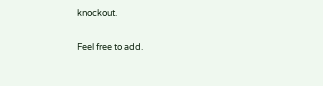knockout.

Feel free to add.